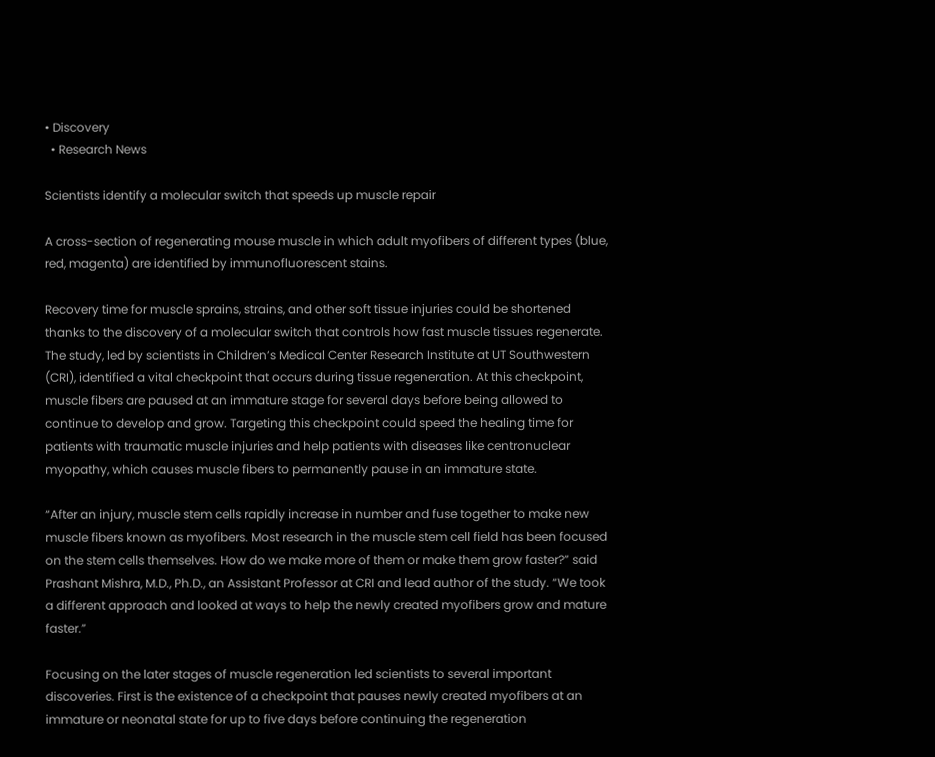• Discovery
  • Research News

Scientists identify a molecular switch that speeds up muscle repair

A cross-section of regenerating mouse muscle in which adult myofibers of different types (blue, red, magenta) are identified by immunofluorescent stains.

Recovery time for muscle sprains, strains, and other soft tissue injuries could be shortened thanks to the discovery of a molecular switch that controls how fast muscle tissues regenerate. The study, led by scientists in Children’s Medical Center Research Institute at UT Southwestern (CRI), identified a vital checkpoint that occurs during tissue regeneration. At this checkpoint, muscle fibers are paused at an immature stage for several days before being allowed to continue to develop and grow. Targeting this checkpoint could speed the healing time for patients with traumatic muscle injuries and help patients with diseases like centronuclear myopathy, which causes muscle fibers to permanently pause in an immature state.

“After an injury, muscle stem cells rapidly increase in number and fuse together to make new muscle fibers known as myofibers. Most research in the muscle stem cell field has been focused on the stem cells themselves. How do we make more of them or make them grow faster?” said Prashant Mishra, M.D., Ph.D., an Assistant Professor at CRI and lead author of the study. “We took a different approach and looked at ways to help the newly created myofibers grow and mature faster.”

Focusing on the later stages of muscle regeneration led scientists to several important discoveries. First is the existence of a checkpoint that pauses newly created myofibers at an immature or neonatal state for up to five days before continuing the regeneration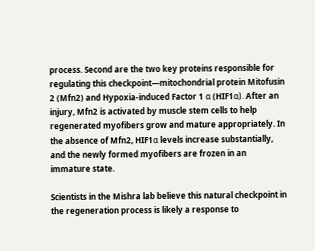process. Second are the two key proteins responsible for regulating this checkpoint—mitochondrial protein Mitofusin 2 (Mfn2) and Hypoxia-induced Factor 1 α (HIF1α). After an injury, Mfn2 is activated by muscle stem cells to help regenerated myofibers grow and mature appropriately. In the absence of Mfn2, HIF1α levels increase substantially, and the newly formed myofibers are frozen in an immature state.

Scientists in the Mishra lab believe this natural checkpoint in the regeneration process is likely a response to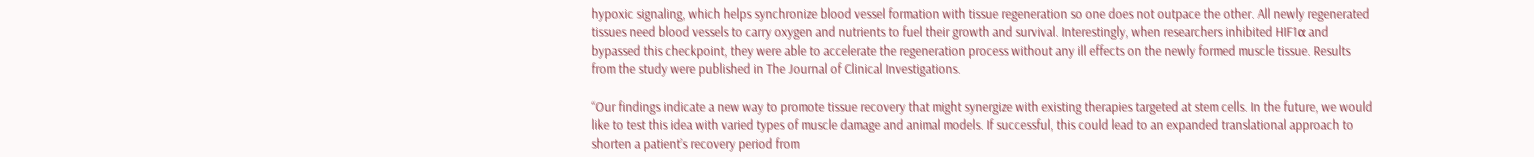hypoxic signaling, which helps synchronize blood vessel formation with tissue regeneration so one does not outpace the other. All newly regenerated tissues need blood vessels to carry oxygen and nutrients to fuel their growth and survival. Interestingly, when researchers inhibited HIF1α and bypassed this checkpoint, they were able to accelerate the regeneration process without any ill effects on the newly formed muscle tissue. Results from the study were published in The Journal of Clinical Investigations.

“Our findings indicate a new way to promote tissue recovery that might synergize with existing therapies targeted at stem cells. In the future, we would like to test this idea with varied types of muscle damage and animal models. If successful, this could lead to an expanded translational approach to shorten a patient’s recovery period from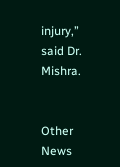injury,” said Dr. Mishra.


Other News